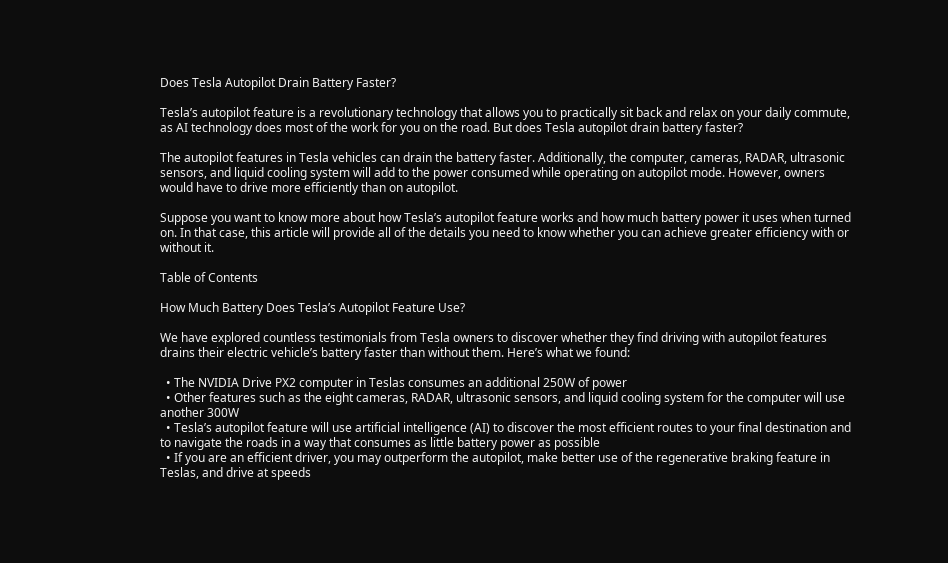Does Tesla Autopilot Drain Battery Faster?

Tesla’s autopilot feature is a revolutionary technology that allows you to practically sit back and relax on your daily commute, as AI technology does most of the work for you on the road. But does Tesla autopilot drain battery faster?

The autopilot features in Tesla vehicles can drain the battery faster. Additionally, the computer, cameras, RADAR, ultrasonic sensors, and liquid cooling system will add to the power consumed while operating on autopilot mode. However, owners would have to drive more efficiently than on autopilot.

Suppose you want to know more about how Tesla’s autopilot feature works and how much battery power it uses when turned on. In that case, this article will provide all of the details you need to know whether you can achieve greater efficiency with or without it.

Table of Contents

How Much Battery Does Tesla’s Autopilot Feature Use?

We have explored countless testimonials from Tesla owners to discover whether they find driving with autopilot features drains their electric vehicle’s battery faster than without them. Here’s what we found:

  • The NVIDIA Drive PX2 computer in Teslas consumes an additional 250W of power
  • Other features such as the eight cameras, RADAR, ultrasonic sensors, and liquid cooling system for the computer will use another 300W
  • Tesla’s autopilot feature will use artificial intelligence (AI) to discover the most efficient routes to your final destination and to navigate the roads in a way that consumes as little battery power as possible
  • If you are an efficient driver, you may outperform the autopilot, make better use of the regenerative braking feature in Teslas, and drive at speeds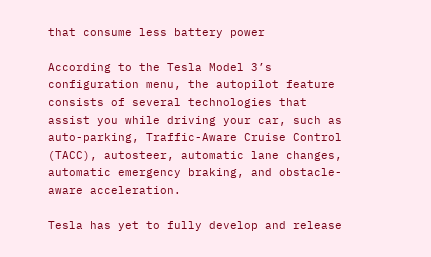that consume less battery power

According to the Tesla Model 3’s configuration menu, the autopilot feature consists of several technologies that assist you while driving your car, such as auto-parking, Traffic-Aware Cruise Control (TACC), autosteer, automatic lane changes, automatic emergency braking, and obstacle-aware acceleration.

Tesla has yet to fully develop and release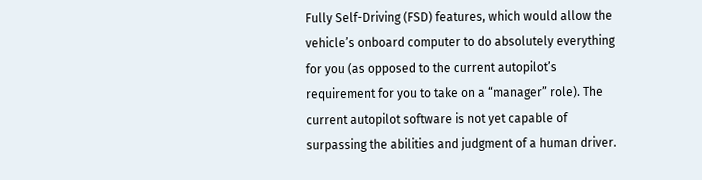Fully Self-Driving (FSD) features, which would allow the vehicle’s onboard computer to do absolutely everything for you (as opposed to the current autopilot’s requirement for you to take on a “manager” role). The current autopilot software is not yet capable of surpassing the abilities and judgment of a human driver.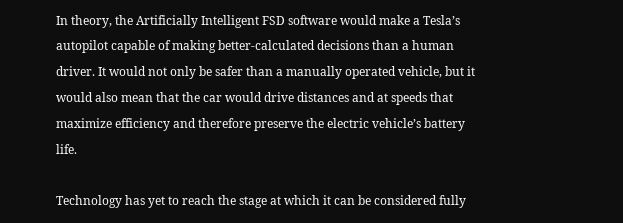In theory, the Artificially Intelligent FSD software would make a Tesla’s autopilot capable of making better-calculated decisions than a human driver. It would not only be safer than a manually operated vehicle, but it would also mean that the car would drive distances and at speeds that maximize efficiency and therefore preserve the electric vehicle’s battery life.

Technology has yet to reach the stage at which it can be considered fully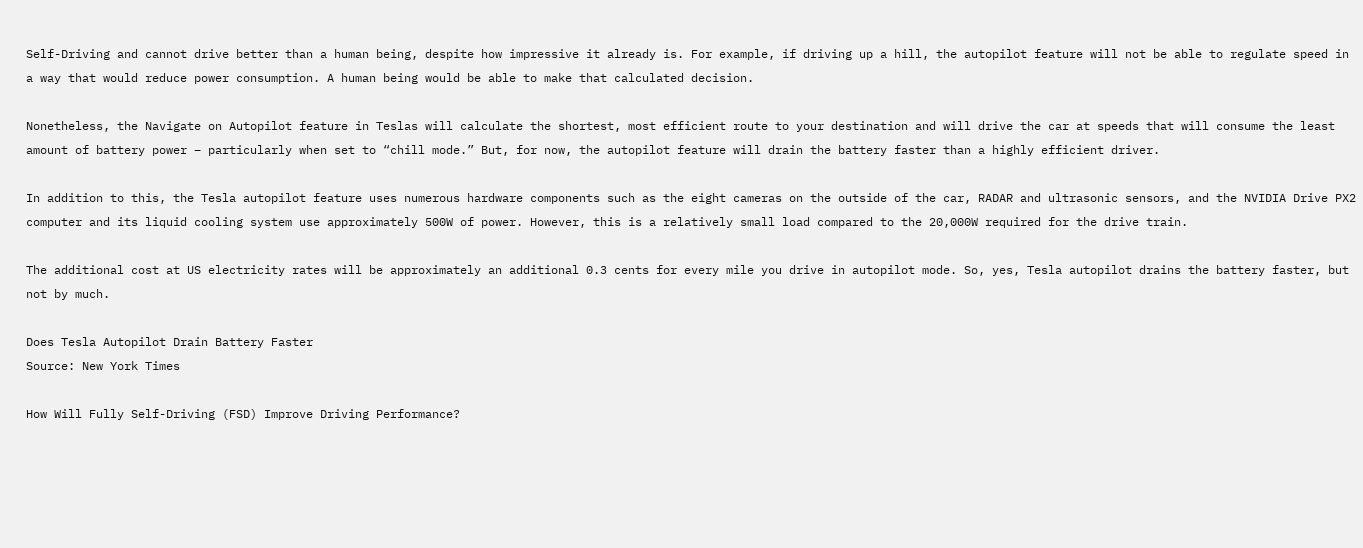Self-Driving and cannot drive better than a human being, despite how impressive it already is. For example, if driving up a hill, the autopilot feature will not be able to regulate speed in a way that would reduce power consumption. A human being would be able to make that calculated decision.

Nonetheless, the Navigate on Autopilot feature in Teslas will calculate the shortest, most efficient route to your destination and will drive the car at speeds that will consume the least amount of battery power – particularly when set to “chill mode.” But, for now, the autopilot feature will drain the battery faster than a highly efficient driver.

In addition to this, the Tesla autopilot feature uses numerous hardware components such as the eight cameras on the outside of the car, RADAR and ultrasonic sensors, and the NVIDIA Drive PX2 computer and its liquid cooling system use approximately 500W of power. However, this is a relatively small load compared to the 20,000W required for the drive train.

The additional cost at US electricity rates will be approximately an additional 0.3 cents for every mile you drive in autopilot mode. So, yes, Tesla autopilot drains the battery faster, but not by much.

Does Tesla Autopilot Drain Battery Faster
Source: New York Times

How Will Fully Self-Driving (FSD) Improve Driving Performance?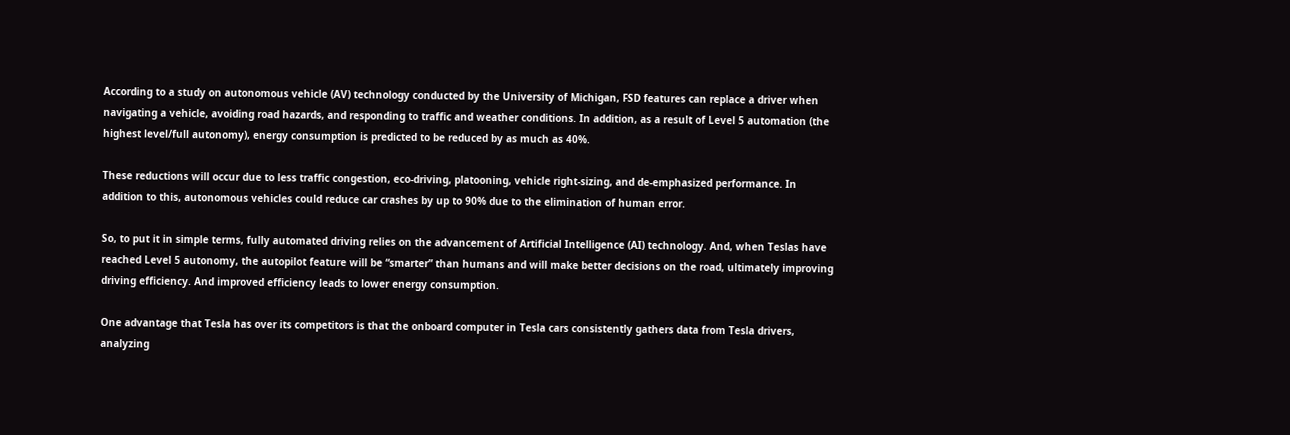According to a study on autonomous vehicle (AV) technology conducted by the University of Michigan, FSD features can replace a driver when navigating a vehicle, avoiding road hazards, and responding to traffic and weather conditions. In addition, as a result of Level 5 automation (the highest level/full autonomy), energy consumption is predicted to be reduced by as much as 40%.

These reductions will occur due to less traffic congestion, eco-driving, platooning, vehicle right-sizing, and de-emphasized performance. In addition to this, autonomous vehicles could reduce car crashes by up to 90% due to the elimination of human error.

So, to put it in simple terms, fully automated driving relies on the advancement of Artificial Intelligence (AI) technology. And, when Teslas have reached Level 5 autonomy, the autopilot feature will be “smarter” than humans and will make better decisions on the road, ultimately improving driving efficiency. And improved efficiency leads to lower energy consumption.

One advantage that Tesla has over its competitors is that the onboard computer in Tesla cars consistently gathers data from Tesla drivers, analyzing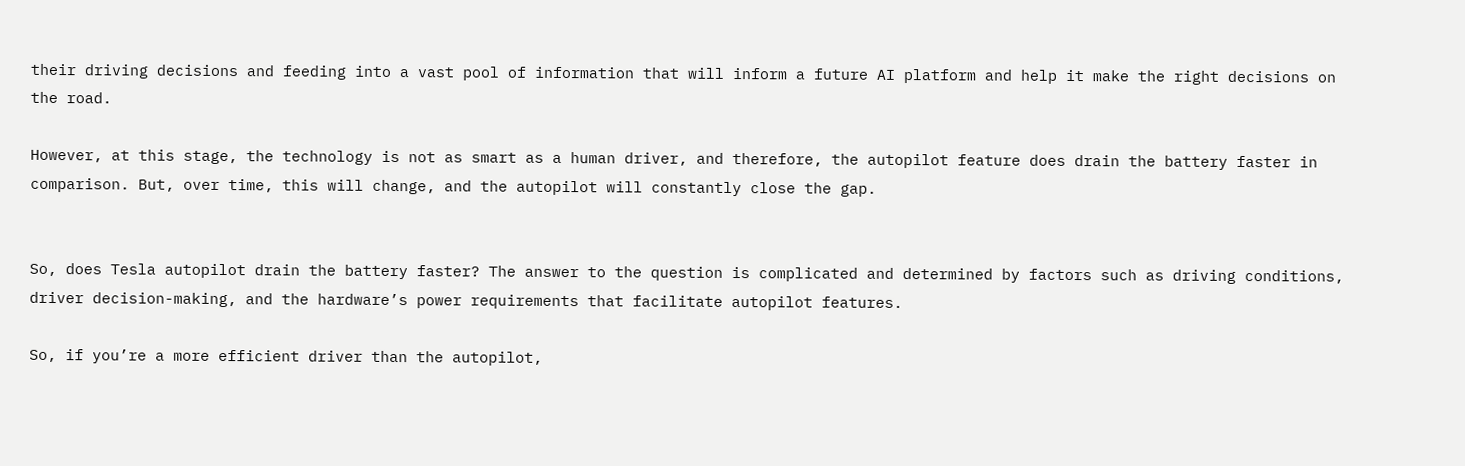their driving decisions and feeding into a vast pool of information that will inform a future AI platform and help it make the right decisions on the road.

However, at this stage, the technology is not as smart as a human driver, and therefore, the autopilot feature does drain the battery faster in comparison. But, over time, this will change, and the autopilot will constantly close the gap.


So, does Tesla autopilot drain the battery faster? The answer to the question is complicated and determined by factors such as driving conditions, driver decision-making, and the hardware’s power requirements that facilitate autopilot features.

So, if you’re a more efficient driver than the autopilot,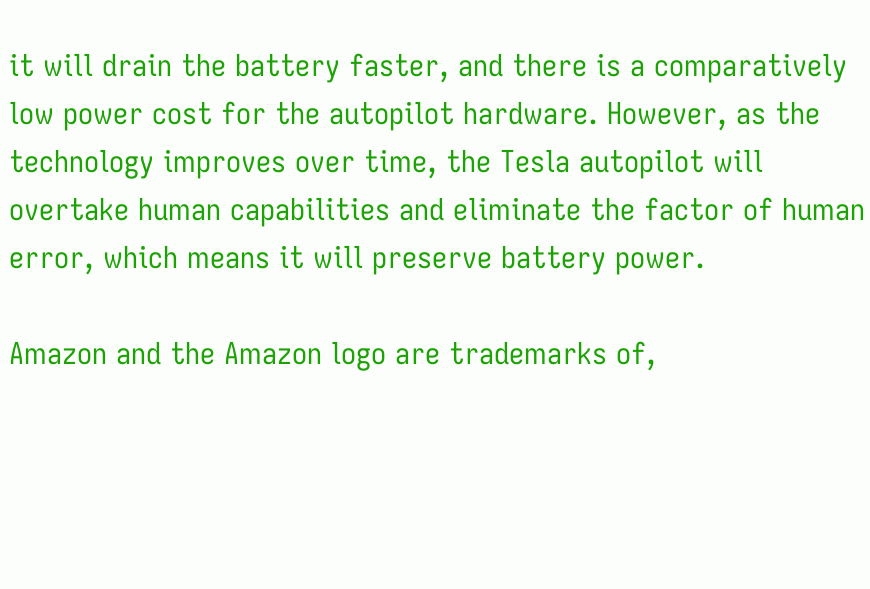it will drain the battery faster, and there is a comparatively low power cost for the autopilot hardware. However, as the technology improves over time, the Tesla autopilot will overtake human capabilities and eliminate the factor of human error, which means it will preserve battery power.

Amazon and the Amazon logo are trademarks of,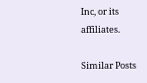Inc, or its affiliates.

Similar Posts